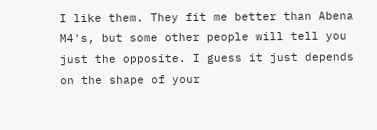I like them. They fit me better than Abena M4's, but some other people will tell you just the opposite. I guess it just depends on the shape of your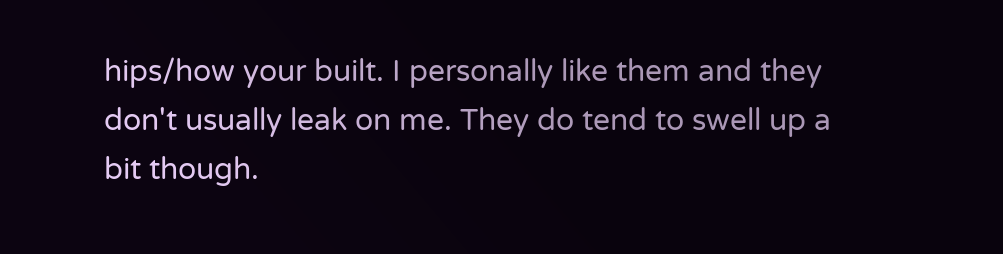hips/how your built. I personally like them and they don't usually leak on me. They do tend to swell up a bit though.